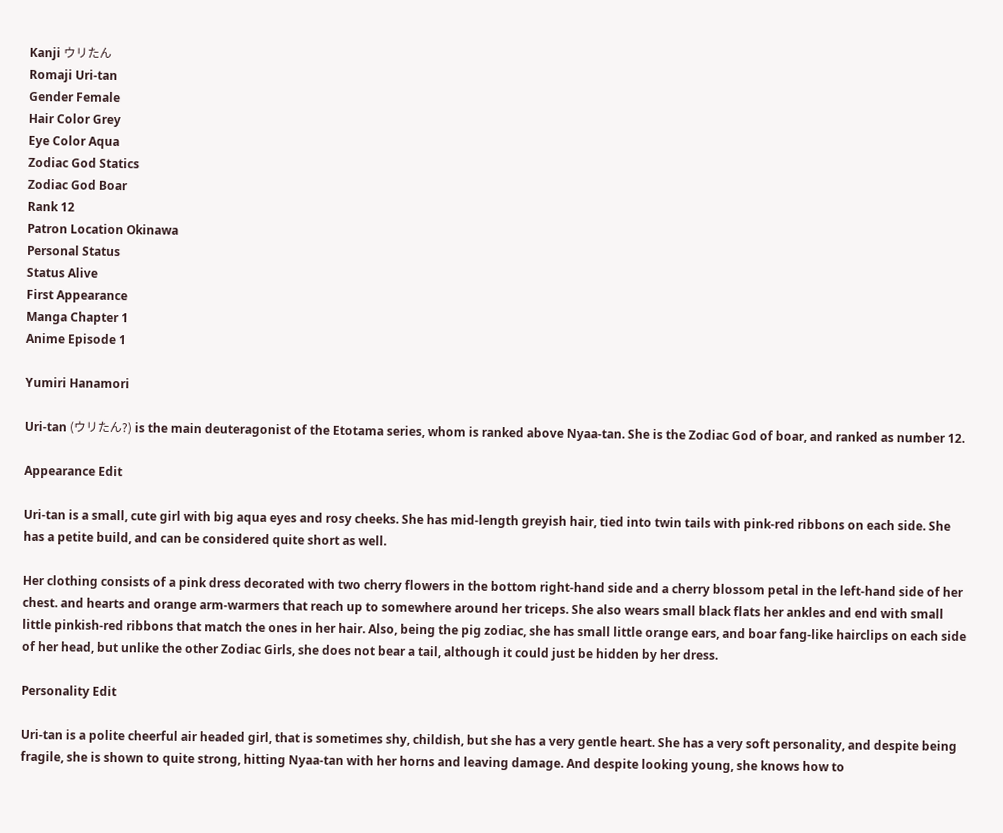Kanji ウリたん
Romaji Uri-tan
Gender Female
Hair Color Grey
Eye Color Aqua
Zodiac God Statics
Zodiac God Boar
Rank 12
Patron Location Okinawa
Personal Status
Status Alive
First Appearance
Manga Chapter 1
Anime Episode 1

Yumiri Hanamori

Uri-tan (ウリたん?) is the main deuteragonist of the Etotama series, whom is ranked above Nyaa-tan. She is the Zodiac God of boar, and ranked as number 12.

Appearance Edit

Uri-tan is a small, cute girl with big aqua eyes and rosy cheeks. She has mid-length greyish hair, tied into twin tails with pink-red ribbons on each side. She has a petite build, and can be considered quite short as well.

Her clothing consists of a pink dress decorated with two cherry flowers in the bottom right-hand side and a cherry blossom petal in the left-hand side of her chest. and hearts and orange arm-warmers that reach up to somewhere around her triceps. She also wears small black flats her ankles and end with small little pinkish-red ribbons that match the ones in her hair. Also, being the pig zodiac, she has small little orange ears, and boar fang-like hairclips on each side of her head, but unlike the other Zodiac Girls, she does not bear a tail, although it could just be hidden by her dress.

Personality Edit

Uri-tan is a polite cheerful air headed girl, that is sometimes shy, childish, but she has a very gentle heart. She has a very soft personality, and despite being fragile, she is shown to quite strong, hitting Nyaa-tan with her horns and leaving damage. And despite looking young, she knows how to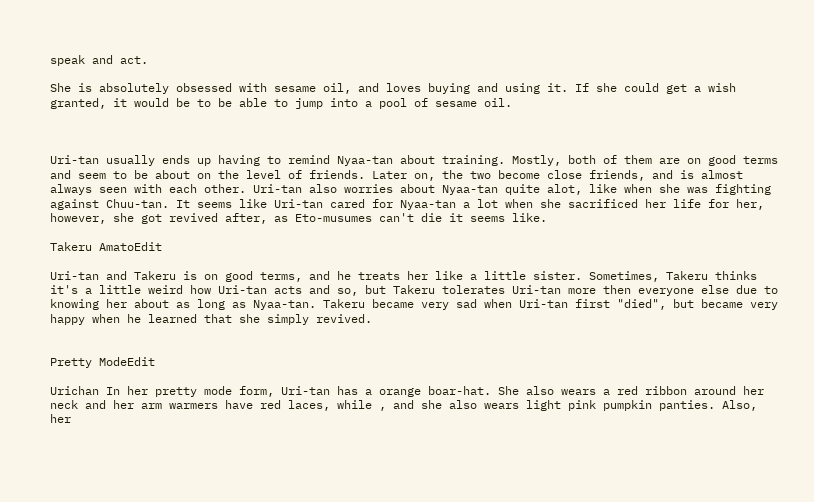speak and act.

She is absolutely obsessed with sesame oil, and loves buying and using it. If she could get a wish granted, it would be to be able to jump into a pool of sesame oil.



Uri-tan usually ends up having to remind Nyaa-tan about training. Mostly, both of them are on good terms and seem to be about on the level of friends. Later on, the two become close friends, and is almost always seen with each other. Uri-tan also worries about Nyaa-tan quite alot, like when she was fighting against Chuu-tan. It seems like Uri-tan cared for Nyaa-tan a lot when she sacrificed her life for her, however, she got revived after, as Eto-musumes can't die it seems like.

Takeru AmatoEdit

Uri-tan and Takeru is on good terms, and he treats her like a little sister. Sometimes, Takeru thinks it's a little weird how Uri-tan acts and so, but Takeru tolerates Uri-tan more then everyone else due to knowing her about as long as Nyaa-tan. Takeru became very sad when Uri-tan first "died", but became very happy when he learned that she simply revived.


Pretty ModeEdit

Urichan In her pretty mode form, Uri-tan has a orange boar-hat. She also wears a red ribbon around her neck and her arm warmers have red laces, while , and she also wears light pink pumpkin panties. Also, her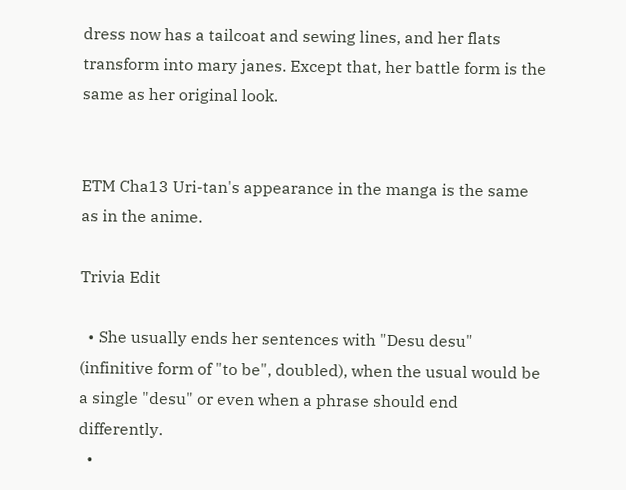dress now has a tailcoat and sewing lines, and her flats transform into mary janes. Except that, her battle form is the same as her original look.


ETM Cha13 Uri-tan's appearance in the manga is the same as in the anime.

Trivia Edit

  • She usually ends her sentences with "Desu desu" (infinitive form of "to be", doubled), when the usual would be a single "desu" or even when a phrase should end differently.
  •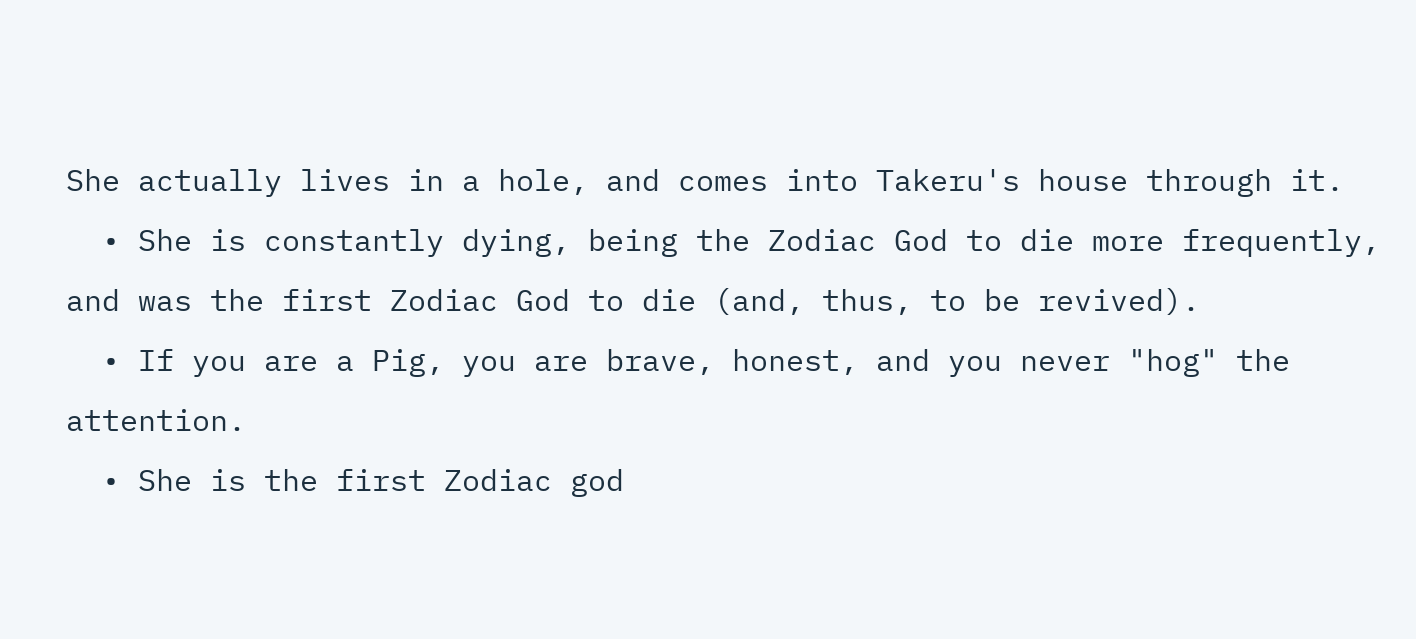She actually lives in a hole, and comes into Takeru's house through it.
  • She is constantly dying, being the Zodiac God to die more frequently, and was the first Zodiac God to die (and, thus, to be revived).
  • If you are a Pig, you are brave, honest, and you never "hog" the attention.
  • She is the first Zodiac god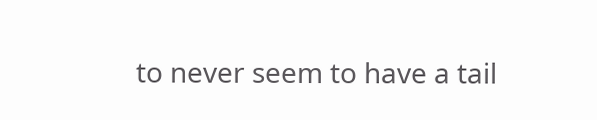to never seem to have a tail